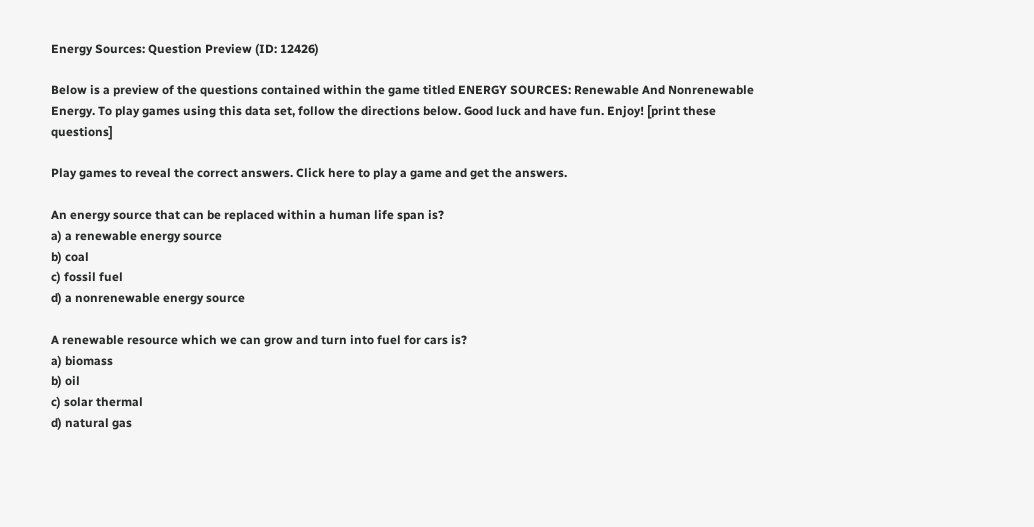Energy Sources: Question Preview (ID: 12426)

Below is a preview of the questions contained within the game titled ENERGY SOURCES: Renewable And Nonrenewable Energy. To play games using this data set, follow the directions below. Good luck and have fun. Enjoy! [print these questions]

Play games to reveal the correct answers. Click here to play a game and get the answers.

An energy source that can be replaced within a human life span is?
a) a renewable energy source
b) coal
c) fossil fuel
d) a nonrenewable energy source

A renewable resource which we can grow and turn into fuel for cars is?
a) biomass
b) oil
c) solar thermal
d) natural gas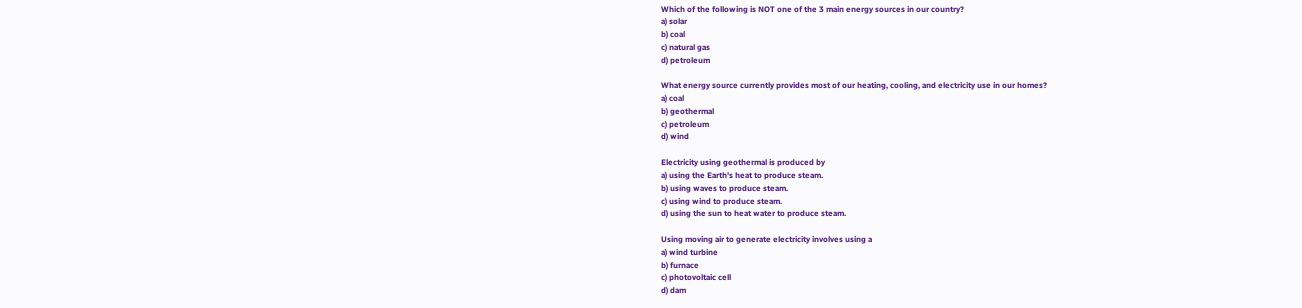Which of the following is NOT one of the 3 main energy sources in our country?
a) solar
b) coal
c) natural gas
d) petroleum

What energy source currently provides most of our heating, cooling, and electricity use in our homes?
a) coal
b) geothermal
c) petroleum
d) wind

Electricity using geothermal is produced by
a) using the Earth's heat to produce steam.
b) using waves to produce steam.
c) using wind to produce steam.
d) using the sun to heat water to produce steam.

Using moving air to generate electricity involves using a
a) wind turbine
b) furnace
c) photovoltaic cell
d) dam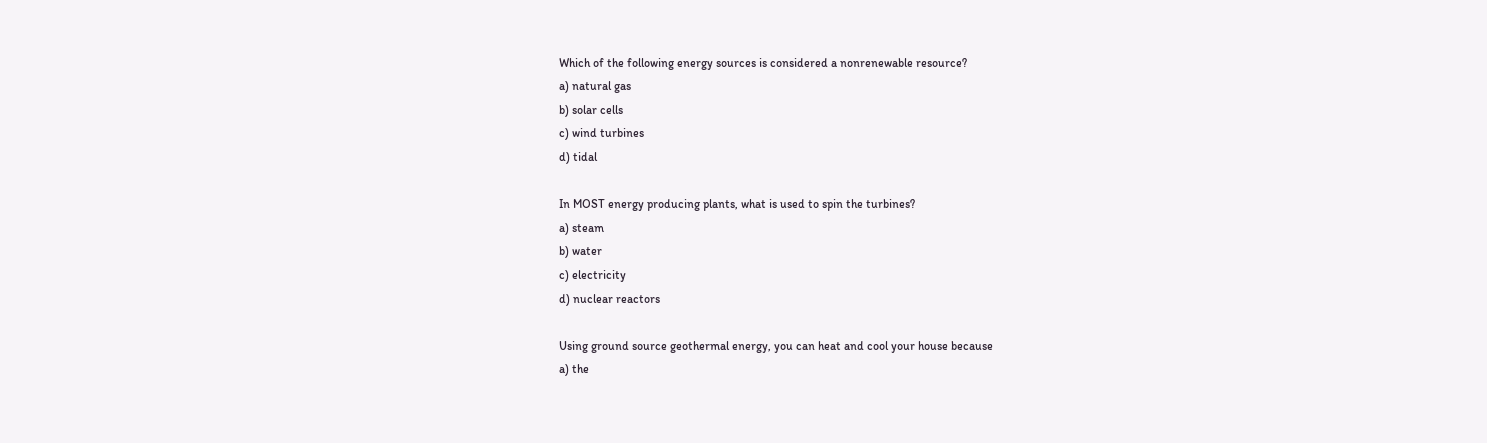Which of the following energy sources is considered a nonrenewable resource?
a) natural gas
b) solar cells
c) wind turbines
d) tidal

In MOST energy producing plants, what is used to spin the turbines?
a) steam
b) water
c) electricity
d) nuclear reactors

Using ground source geothermal energy, you can heat and cool your house because
a) the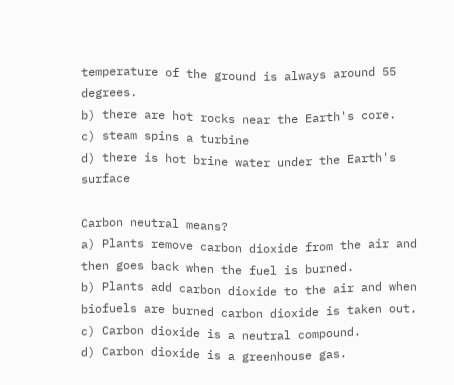temperature of the ground is always around 55 degrees.
b) there are hot rocks near the Earth's core.
c) steam spins a turbine
d) there is hot brine water under the Earth's surface

Carbon neutral means?
a) Plants remove carbon dioxide from the air and then goes back when the fuel is burned.
b) Plants add carbon dioxide to the air and when biofuels are burned carbon dioxide is taken out.
c) Carbon dioxide is a neutral compound.
d) Carbon dioxide is a greenhouse gas.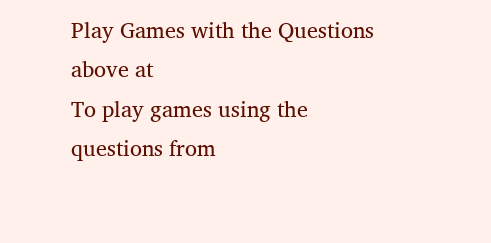Play Games with the Questions above at
To play games using the questions from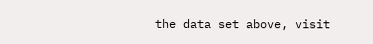the data set above, visit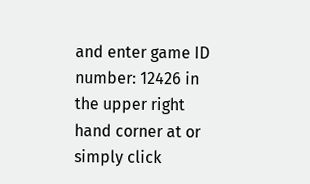and enter game ID number: 12426 in the upper right hand corner at or simply click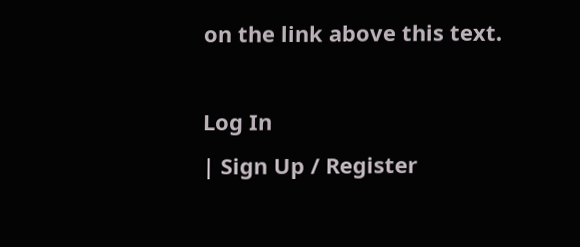on the link above this text.

Log In
| Sign Up / Register